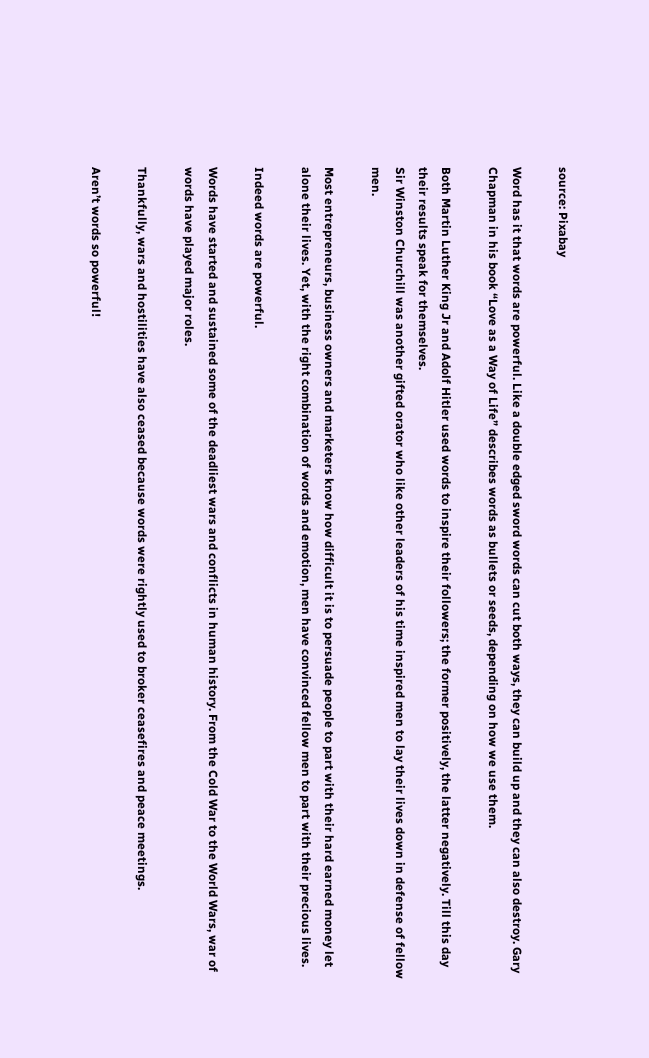source: Pixabay

Word has it that words are powerful. Like a double edged sword words can cut both ways, they can build up and they can also destroy. Gary Chapman in his book “Love as a Way of Life” describes words as bullets or seeds, depending on how we use them.

Both Martin Luther King Jr and Adolf Hitler used words to inspire their followers; the former positively, the latter negatively. Till this day their results speak for themselves.
Sir Winston Churchill was another gifted orator who like other leaders of his time inspired men to lay their lives down in defense of fellow men.

Most entrepreneurs, business owners and marketers know how difficult it is to persuade people to part with their hard earned money let alone their lives. Yet, with the right combination of words and emotion, men have convinced fellow men to part with their precious lives.

Indeed words are powerful.

Words have started and sustained some of the deadliest wars and conflicts in human history. From the Cold War to the World Wars, war of words have played major roles.

Thankfully, wars and hostilities have also ceased because words were rightly used to broker ceasefires and peace meetings.

Aren’t words so powerful!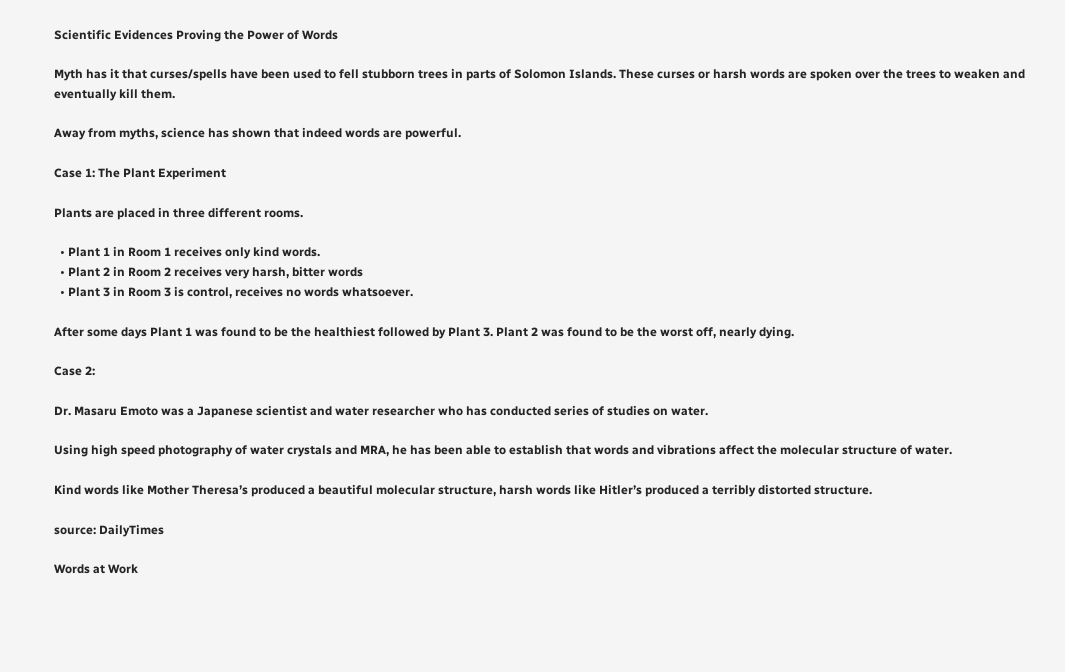Scientific Evidences Proving the Power of Words

Myth has it that curses/spells have been used to fell stubborn trees in parts of Solomon Islands. These curses or harsh words are spoken over the trees to weaken and eventually kill them.

Away from myths, science has shown that indeed words are powerful.

Case 1: The Plant Experiment

Plants are placed in three different rooms.

  • Plant 1 in Room 1 receives only kind words.
  • Plant 2 in Room 2 receives very harsh, bitter words
  • Plant 3 in Room 3 is control, receives no words whatsoever.

After some days Plant 1 was found to be the healthiest followed by Plant 3. Plant 2 was found to be the worst off, nearly dying.

Case 2:

Dr. Masaru Emoto was a Japanese scientist and water researcher who has conducted series of studies on water.

Using high speed photography of water crystals and MRA, he has been able to establish that words and vibrations affect the molecular structure of water.

Kind words like Mother Theresa’s produced a beautiful molecular structure, harsh words like Hitler’s produced a terribly distorted structure.

source: DailyTimes

Words at Work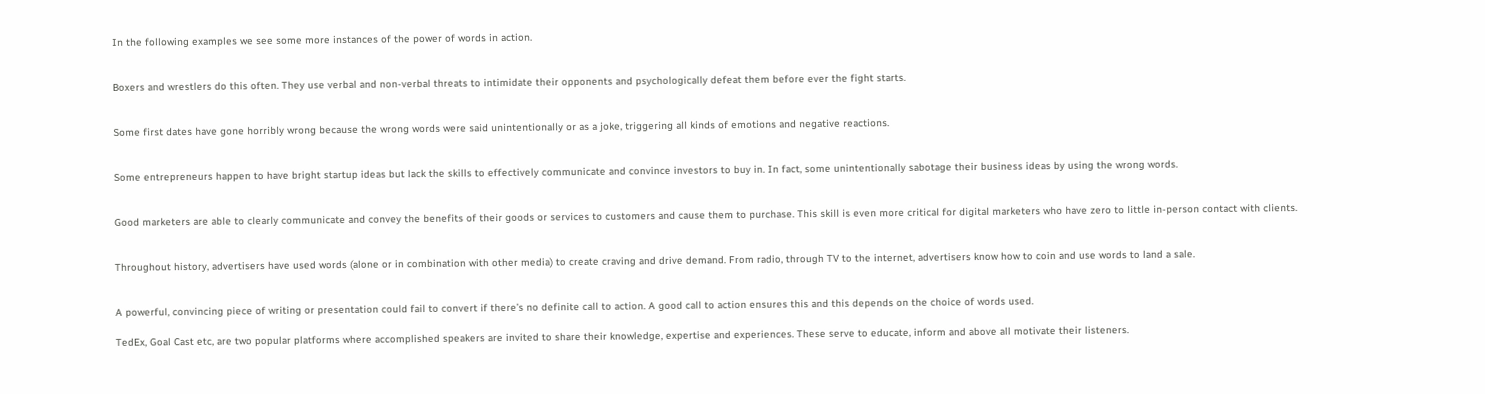In the following examples we see some more instances of the power of words in action.


Boxers and wrestlers do this often. They use verbal and non-verbal threats to intimidate their opponents and psychologically defeat them before ever the fight starts.


Some first dates have gone horribly wrong because the wrong words were said unintentionally or as a joke, triggering all kinds of emotions and negative reactions.


Some entrepreneurs happen to have bright startup ideas but lack the skills to effectively communicate and convince investors to buy in. In fact, some unintentionally sabotage their business ideas by using the wrong words.


Good marketers are able to clearly communicate and convey the benefits of their goods or services to customers and cause them to purchase. This skill is even more critical for digital marketers who have zero to little in-person contact with clients.


Throughout history, advertisers have used words (alone or in combination with other media) to create craving and drive demand. From radio, through TV to the internet, advertisers know how to coin and use words to land a sale.


A powerful, convincing piece of writing or presentation could fail to convert if there’s no definite call to action. A good call to action ensures this and this depends on the choice of words used.

TedEx, Goal Cast etc, are two popular platforms where accomplished speakers are invited to share their knowledge, expertise and experiences. These serve to educate, inform and above all motivate their listeners.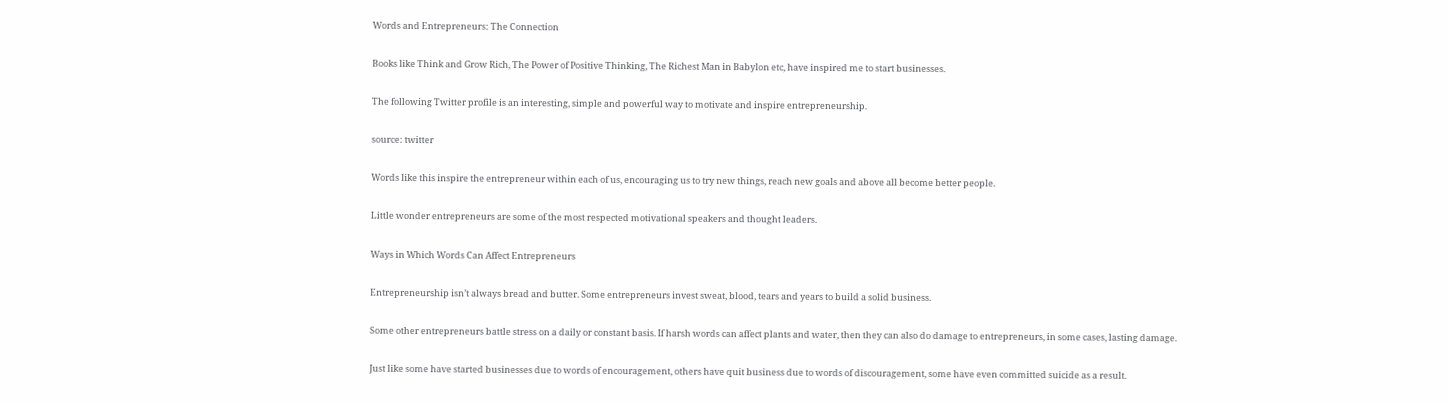Words and Entrepreneurs: The Connection

Books like Think and Grow Rich, The Power of Positive Thinking, The Richest Man in Babylon etc, have inspired me to start businesses.

The following Twitter profile is an interesting, simple and powerful way to motivate and inspire entrepreneurship.

source: twitter

Words like this inspire the entrepreneur within each of us, encouraging us to try new things, reach new goals and above all become better people.

Little wonder entrepreneurs are some of the most respected motivational speakers and thought leaders.

Ways in Which Words Can Affect Entrepreneurs

Entrepreneurship isn’t always bread and butter. Some entrepreneurs invest sweat, blood, tears and years to build a solid business.

Some other entrepreneurs battle stress on a daily or constant basis. If harsh words can affect plants and water, then they can also do damage to entrepreneurs, in some cases, lasting damage.

Just like some have started businesses due to words of encouragement, others have quit business due to words of discouragement, some have even committed suicide as a result.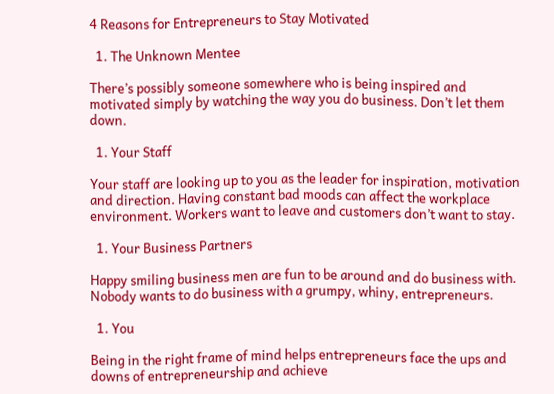4 Reasons for Entrepreneurs to Stay Motivated

  1. The Unknown Mentee

There’s possibly someone somewhere who is being inspired and motivated simply by watching the way you do business. Don’t let them down.

  1. Your Staff

Your staff are looking up to you as the leader for inspiration, motivation and direction. Having constant bad moods can affect the workplace environment. Workers want to leave and customers don’t want to stay.

  1. Your Business Partners

Happy smiling business men are fun to be around and do business with. Nobody wants to do business with a grumpy, whiny, entrepreneurs.

  1. You

Being in the right frame of mind helps entrepreneurs face the ups and downs of entrepreneurship and achieve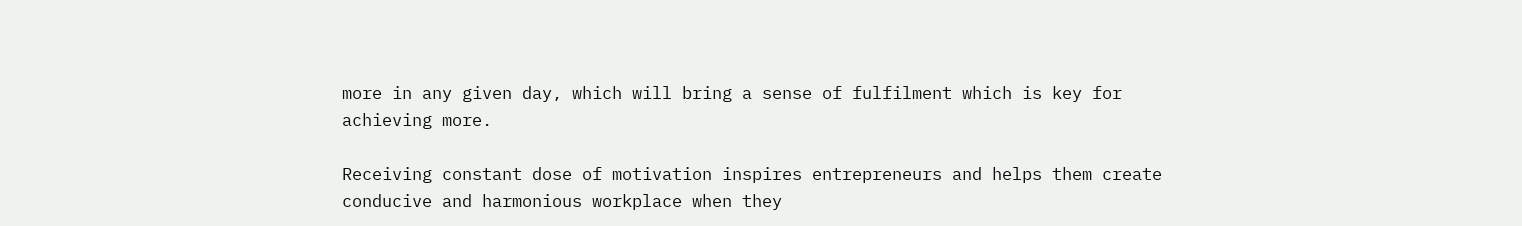more in any given day, which will bring a sense of fulfilment which is key for achieving more.

Receiving constant dose of motivation inspires entrepreneurs and helps them create conducive and harmonious workplace when they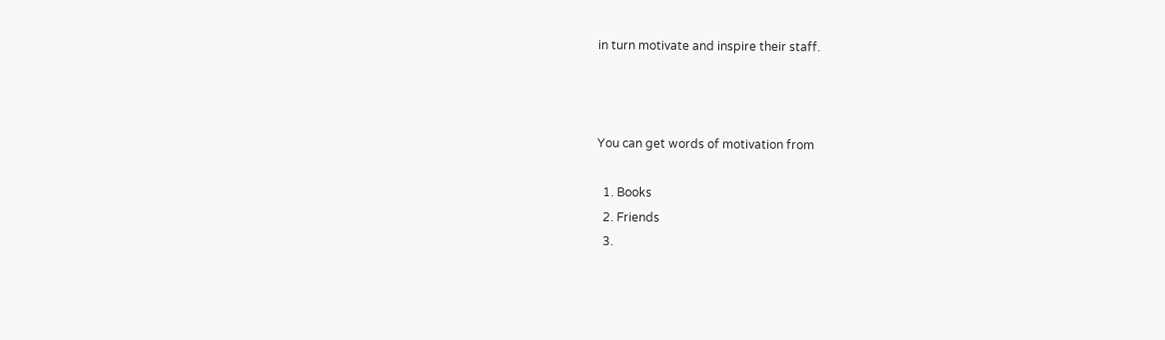in turn motivate and inspire their staff.



You can get words of motivation from

  1. Books
  2. Friends
  3.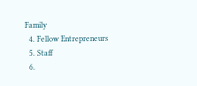Family
  4. Fellow Entrepreneurs
  5. Staff
  6.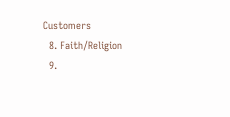Customers
  8. Faith/Religion
  9.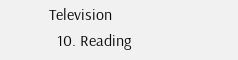Television
  10. Reading